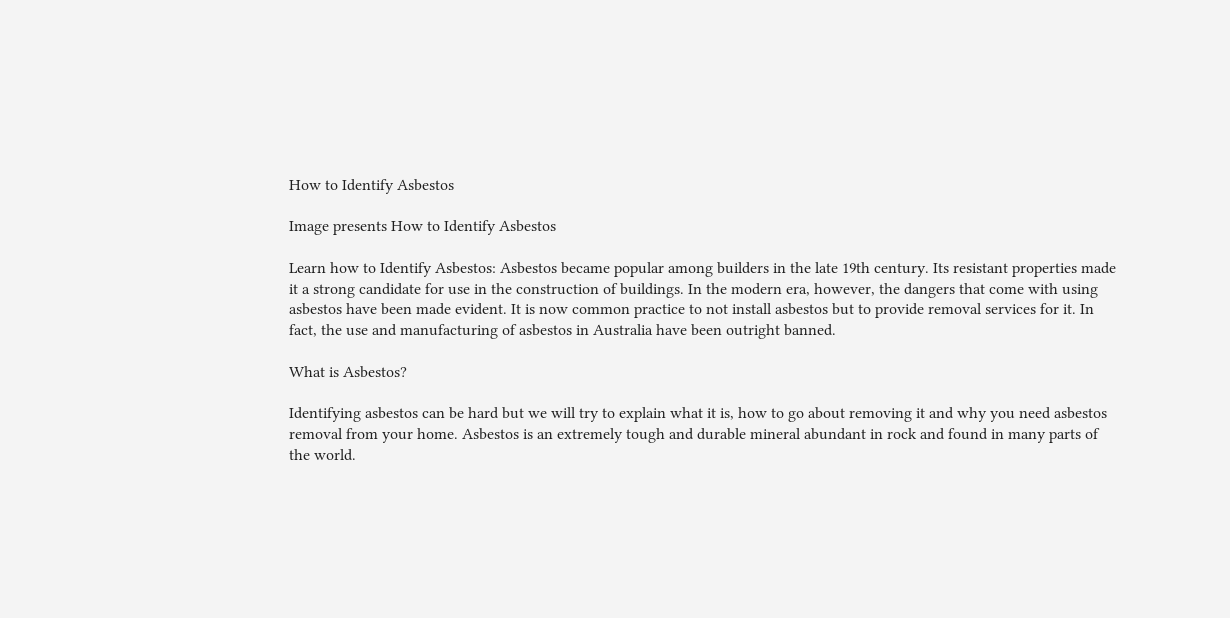How to Identify Asbestos

Image presents How to Identify Asbestos

Learn how to Identify Asbestos: Asbestos became popular among builders in the late 19th century. Its resistant properties made it a strong candidate for use in the construction of buildings. In the modern era, however, the dangers that come with using asbestos have been made evident. It is now common practice to not install asbestos but to provide removal services for it. In fact, the use and manufacturing of asbestos in Australia have been outright banned.

What is Asbestos?

Identifying asbestos can be hard but we will try to explain what it is, how to go about removing it and why you need asbestos removal from your home. Asbestos is an extremely tough and durable mineral abundant in rock and found in many parts of the world.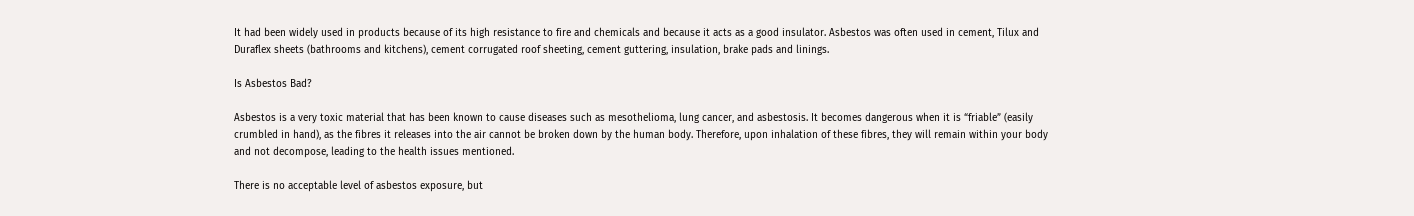It had been widely used in products because of its high resistance to fire and chemicals and because it acts as a good insulator. Asbestos was often used in cement, Tilux and Duraflex sheets (bathrooms and kitchens), cement corrugated roof sheeting, cement guttering, insulation, brake pads and linings.

Is Asbestos Bad?

Asbestos is a very toxic material that has been known to cause diseases such as mesothelioma, lung cancer, and asbestosis. It becomes dangerous when it is “friable” (easily crumbled in hand), as the fibres it releases into the air cannot be broken down by the human body. Therefore, upon inhalation of these fibres, they will remain within your body and not decompose, leading to the health issues mentioned.

There is no acceptable level of asbestos exposure, but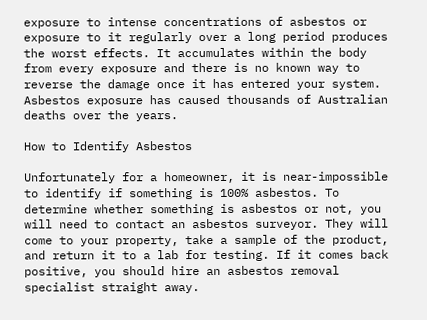exposure to intense concentrations of asbestos or exposure to it regularly over a long period produces the worst effects. It accumulates within the body from every exposure and there is no known way to reverse the damage once it has entered your system. Asbestos exposure has caused thousands of Australian deaths over the years.

How to Identify Asbestos

Unfortunately for a homeowner, it is near-impossible to identify if something is 100% asbestos. To determine whether something is asbestos or not, you will need to contact an asbestos surveyor. They will come to your property, take a sample of the product, and return it to a lab for testing. If it comes back positive, you should hire an asbestos removal specialist straight away.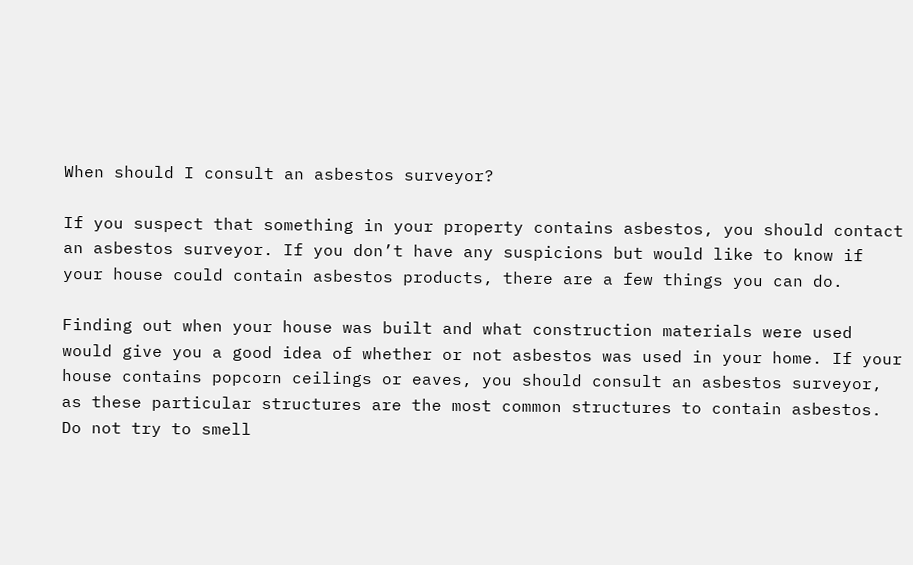When should I consult an asbestos surveyor?

If you suspect that something in your property contains asbestos, you should contact an asbestos surveyor. If you don’t have any suspicions but would like to know if your house could contain asbestos products, there are a few things you can do.

Finding out when your house was built and what construction materials were used would give you a good idea of whether or not asbestos was used in your home. If your house contains popcorn ceilings or eaves, you should consult an asbestos surveyor, as these particular structures are the most common structures to contain asbestos. Do not try to smell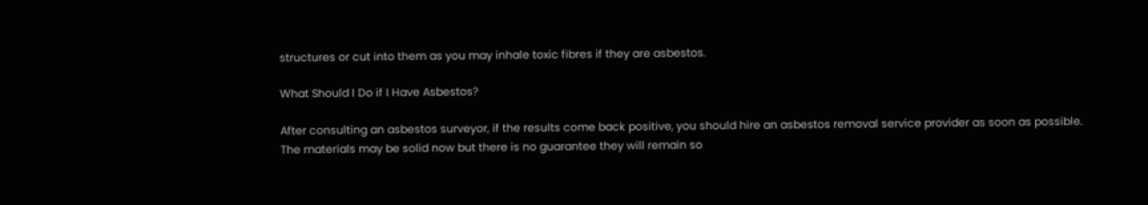structures or cut into them as you may inhale toxic fibres if they are asbestos.

What Should I Do if I Have Asbestos?

After consulting an asbestos surveyor, if the results come back positive, you should hire an asbestos removal service provider as soon as possible. The materials may be solid now but there is no guarantee they will remain so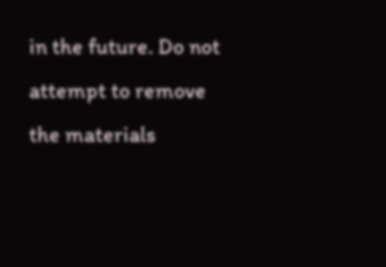in the future. Do not attempt to remove the materials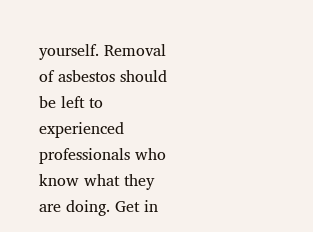yourself. Removal of asbestos should be left to experienced professionals who know what they are doing. Get in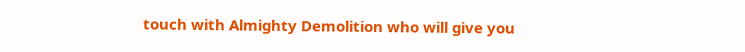touch with Almighty Demolition who will give you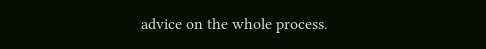advice on the whole process.